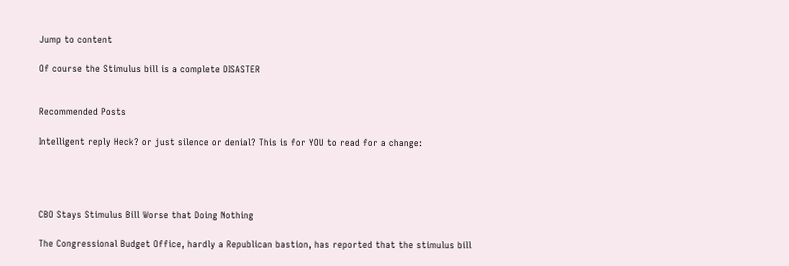Jump to content

Of course the Stimulus bill is a complete DISASTER


Recommended Posts

Intelligent reply Heck? or just silence or denial? This is for YOU to read for a change:




CBO Stays Stimulus Bill Worse that Doing Nothing

The Congressional Budget Office, hardly a Republican bastion, has reported that the stimulus bill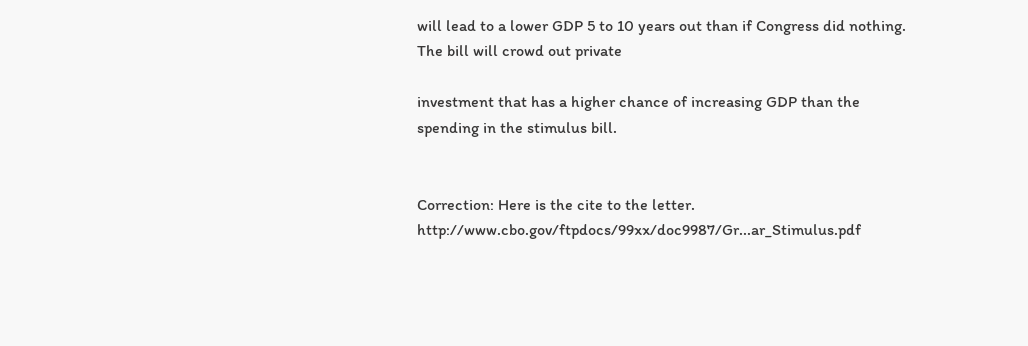will lead to a lower GDP 5 to 10 years out than if Congress did nothing. The bill will crowd out private

investment that has a higher chance of increasing GDP than the spending in the stimulus bill.


Correction: Here is the cite to the letter. http://www.cbo.gov/ftpdocs/99xx/doc9987/Gr...ar_Stimulus.pdf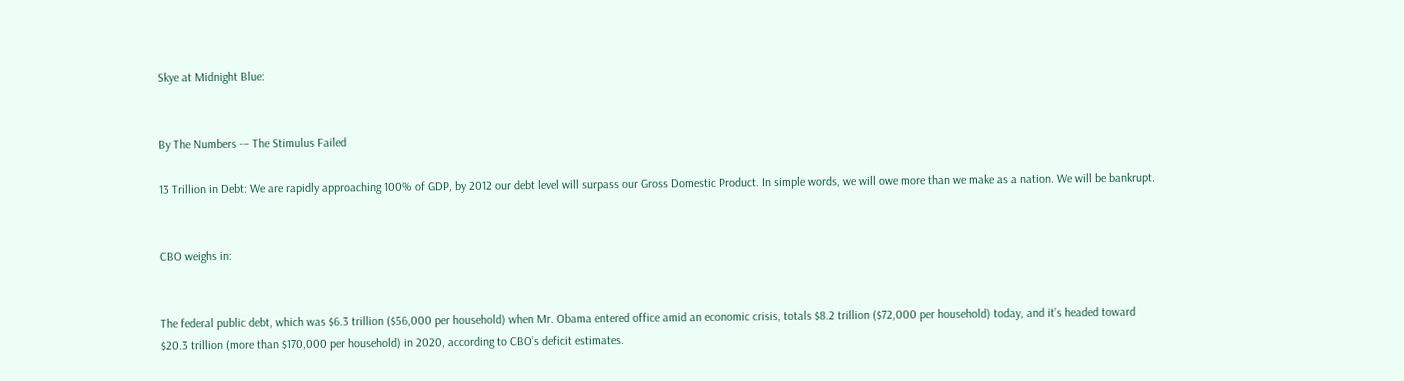Skye at Midnight Blue:


By The Numbers -– The Stimulus Failed

13 Trillion in Debt: We are rapidly approaching 100% of GDP, by 2012 our debt level will surpass our Gross Domestic Product. In simple words, we will owe more than we make as a nation. We will be bankrupt.


CBO weighs in:


The federal public debt, which was $6.3 trillion ($56,000 per household) when Mr. Obama entered office amid an economic crisis, totals $8.2 trillion ($72,000 per household) today, and it’s headed toward $20.3 trillion (more than $170,000 per household) in 2020, according to CBO’s deficit estimates.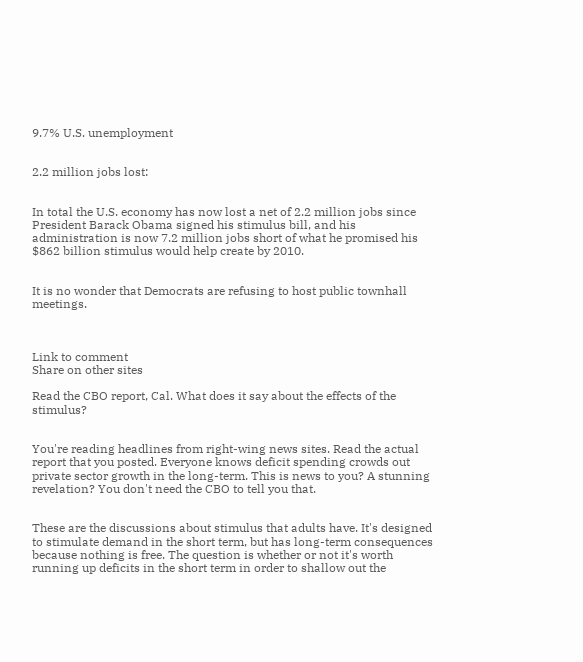9.7% U.S. unemployment


2.2 million jobs lost:


In total the U.S. economy has now lost a net of 2.2 million jobs since President Barack Obama signed his stimulus bill, and his administration is now 7.2 million jobs short of what he promised his $862 billion stimulus would help create by 2010.


It is no wonder that Democrats are refusing to host public townhall meetings.



Link to comment
Share on other sites

Read the CBO report, Cal. What does it say about the effects of the stimulus?


You're reading headlines from right-wing news sites. Read the actual report that you posted. Everyone knows deficit spending crowds out private sector growth in the long-term. This is news to you? A stunning revelation? You don't need the CBO to tell you that.


These are the discussions about stimulus that adults have. It's designed to stimulate demand in the short term, but has long-term consequences because nothing is free. The question is whether or not it's worth running up deficits in the short term in order to shallow out the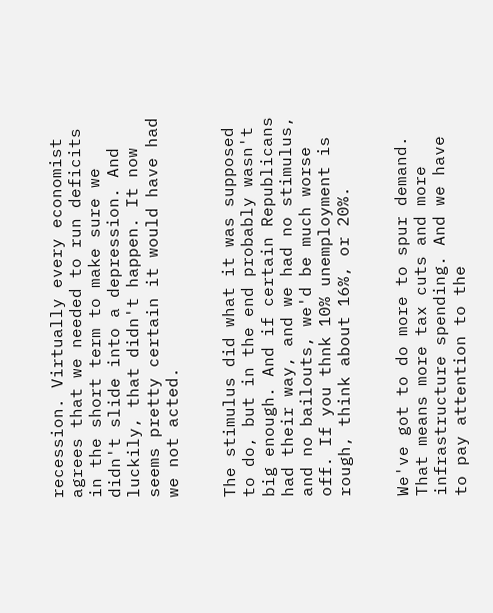recession. Virtually every economist agrees that we needed to run deficits in the short term to make sure we didn't slide into a depression. And luckily, that didn't happen. It now seems pretty certain it would have had we not acted.


The stimulus did what it was supposed to do, but in the end probably wasn't big enough. And if certain Republicans had their way, and we had no stimulus, and no bailouts, we'd be much worse off. If you thnk 10% unemployment is rough, think about 16%, or 20%.


We've got to do more to spur demand. That means more tax cuts and more infrastructure spending. And we have to pay attention to the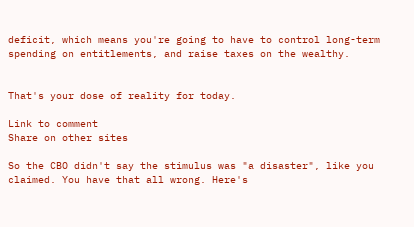deficit, which means you're going to have to control long-term spending on entitlements, and raise taxes on the wealthy.


That's your dose of reality for today.

Link to comment
Share on other sites

So the CBO didn't say the stimulus was "a disaster", like you claimed. You have that all wrong. Here's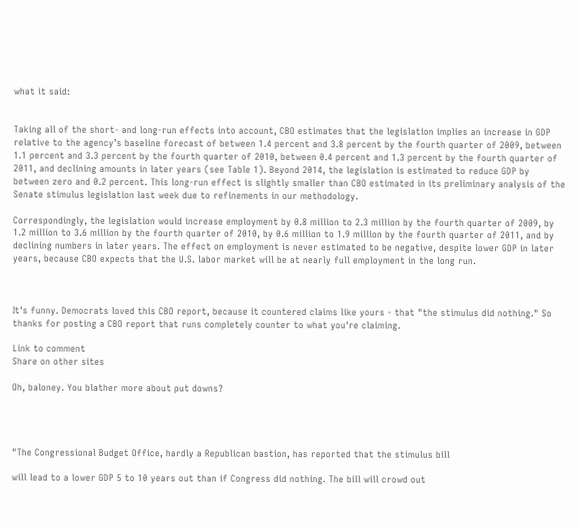what it said:


Taking all of the short- and long-run effects into account, CBO estimates that the legislation implies an increase in GDP relative to the agency’s baseline forecast of between 1.4 percent and 3.8 percent by the fourth quarter of 2009, between 1.1 percent and 3.3 percent by the fourth quarter of 2010, between 0.4 percent and 1.3 percent by the fourth quarter of 2011, and declining amounts in later years (see Table 1). Beyond 2014, the legislation is estimated to reduce GDP by between zero and 0.2 percent. This long-run effect is slightly smaller than CBO estimated in its preliminary analysis of the Senate stimulus legislation last week due to refinements in our methodology.

Correspondingly, the legislation would increase employment by 0.8 million to 2.3 million by the fourth quarter of 2009, by 1.2 million to 3.6 million by the fourth quarter of 2010, by 0.6 million to 1.9 million by the fourth quarter of 2011, and by declining numbers in later years. The effect on employment is never estimated to be negative, despite lower GDP in later years, because CBO expects that the U.S. labor market will be at nearly full employment in the long run.



It's funny. Democrats loved this CBO report, because it countered claims like yours - that "the stimulus did nothing." So thanks for posting a CBO report that runs completely counter to what you're claiming.

Link to comment
Share on other sites

Oh, baloney. You blather more about put downs?




"The Congressional Budget Office, hardly a Republican bastion, has reported that the stimulus bill

will lead to a lower GDP 5 to 10 years out than if Congress did nothing. The bill will crowd out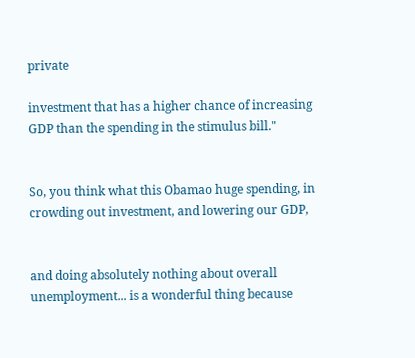private

investment that has a higher chance of increasing GDP than the spending in the stimulus bill."


So, you think what this Obamao huge spending, in crowding out investment, and lowering our GDP,


and doing absolutely nothing about overall unemployment... is a wonderful thing because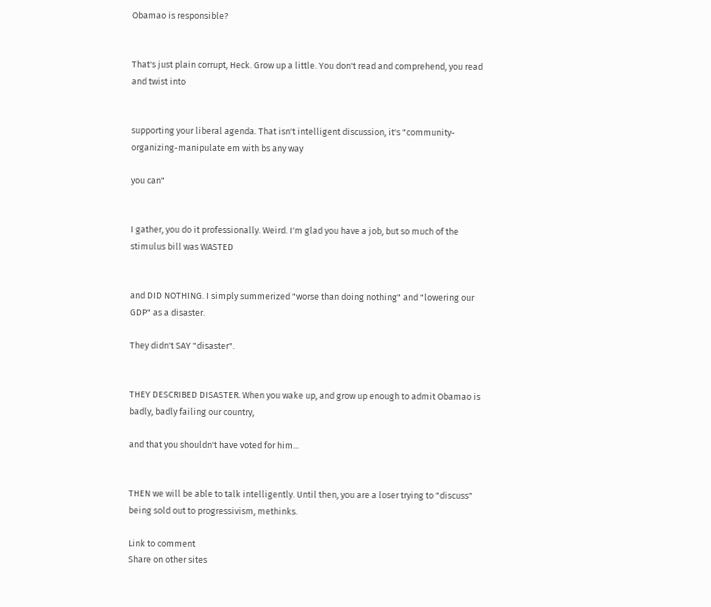Obamao is responsible?


That's just plain corrupt, Heck. Grow up a little. You don't read and comprehend, you read and twist into


supporting your liberal agenda. That isn't intelligent discussion, it's "community-organizing-manipulate em with bs any way

you can"


I gather, you do it professionally. Weird. I'm glad you have a job, but so much of the stimulus bill was WASTED


and DID NOTHING. I simply summerized "worse than doing nothing" and "lowering our GDP" as a disaster.

They didn't SAY "disaster".


THEY DESCRIBED DISASTER. When you wake up, and grow up enough to admit Obamao is badly, badly failing our country,

and that you shouldn't have voted for him...


THEN we will be able to talk intelligently. Until then, you are a loser trying to "discuss" being sold out to progressivism, methinks.

Link to comment
Share on other sites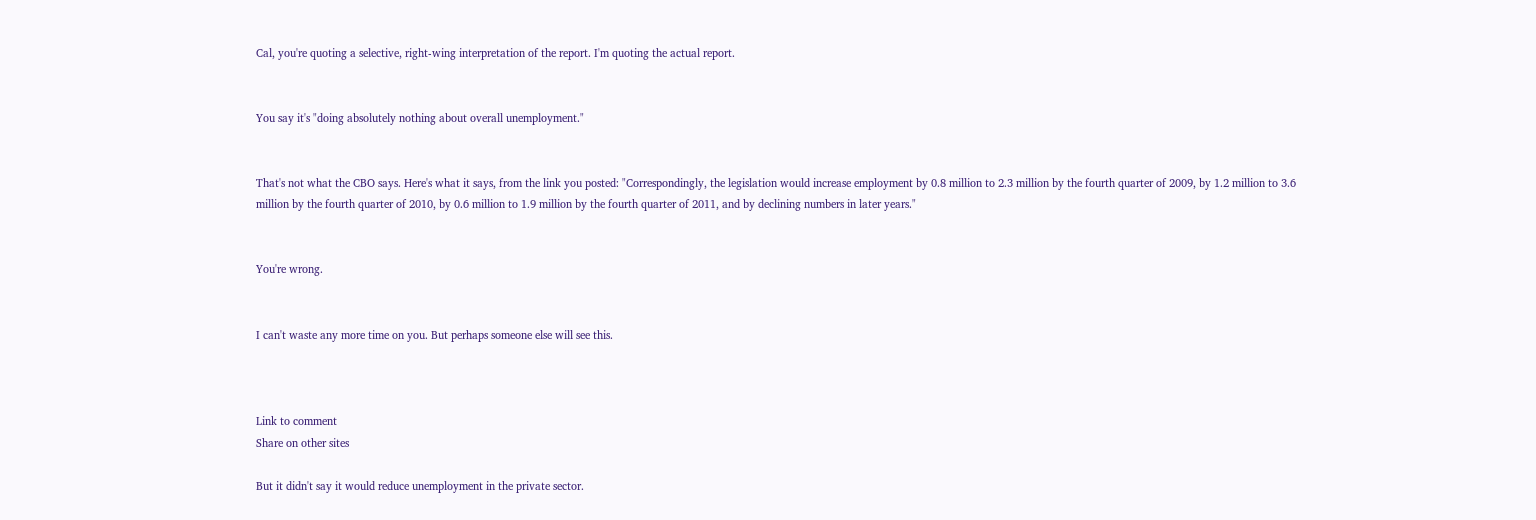Cal, you're quoting a selective, right-wing interpretation of the report. I'm quoting the actual report.


You say it's "doing absolutely nothing about overall unemployment."


That's not what the CBO says. Here's what it says, from the link you posted: "Correspondingly, the legislation would increase employment by 0.8 million to 2.3 million by the fourth quarter of 2009, by 1.2 million to 3.6 million by the fourth quarter of 2010, by 0.6 million to 1.9 million by the fourth quarter of 2011, and by declining numbers in later years."


You're wrong.


I can't waste any more time on you. But perhaps someone else will see this.



Link to comment
Share on other sites

But it didn't say it would reduce unemployment in the private sector.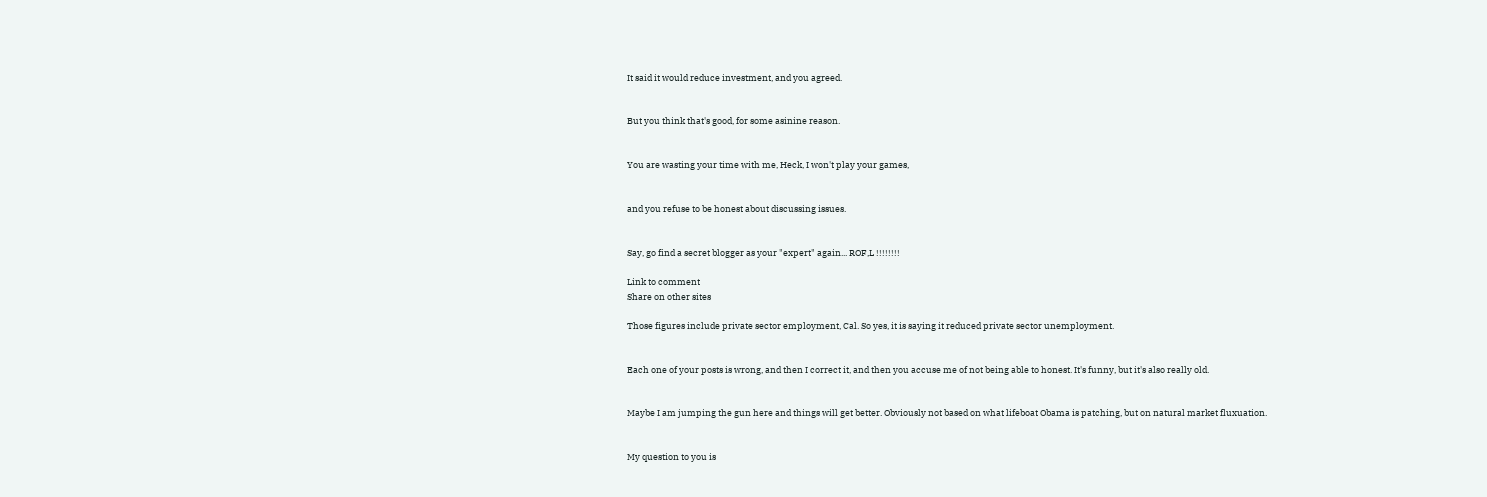It said it would reduce investment, and you agreed.


But you think that's good, for some asinine reason.


You are wasting your time with me, Heck, I won't play your games,


and you refuse to be honest about discussing issues.


Say, go find a secret blogger as your "expert" again... ROF,L !!!!!!!!

Link to comment
Share on other sites

Those figures include private sector employment, Cal. So yes, it is saying it reduced private sector unemployment.


Each one of your posts is wrong, and then I correct it, and then you accuse me of not being able to honest. It's funny, but it's also really old.


Maybe I am jumping the gun here and things will get better. Obviously not based on what lifeboat Obama is patching, but on natural market fluxuation.


My question to you is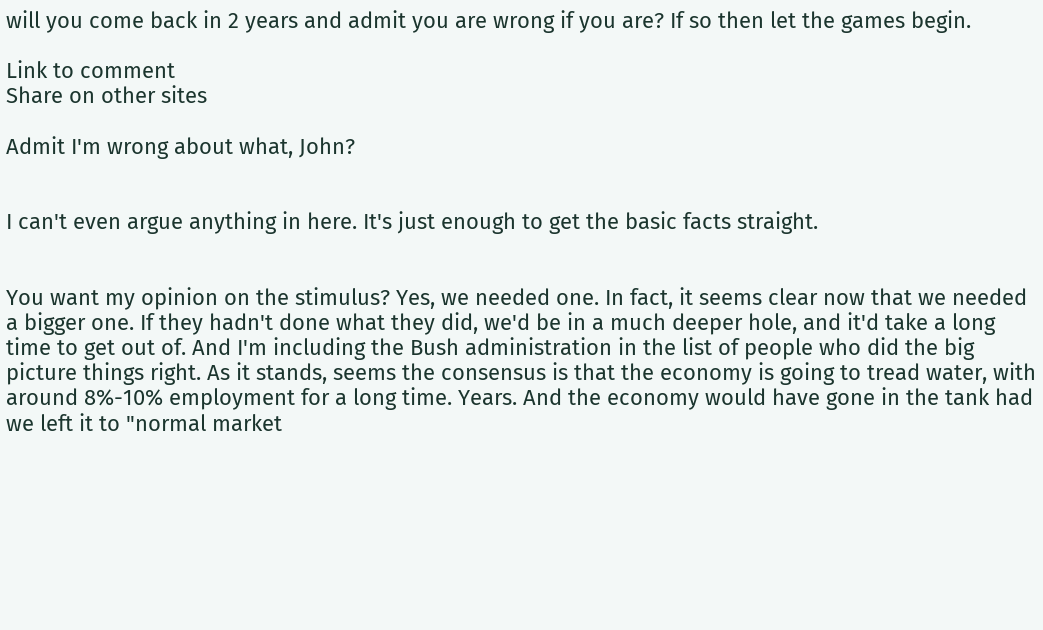will you come back in 2 years and admit you are wrong if you are? If so then let the games begin.

Link to comment
Share on other sites

Admit I'm wrong about what, John?


I can't even argue anything in here. It's just enough to get the basic facts straight.


You want my opinion on the stimulus? Yes, we needed one. In fact, it seems clear now that we needed a bigger one. If they hadn't done what they did, we'd be in a much deeper hole, and it'd take a long time to get out of. And I'm including the Bush administration in the list of people who did the big picture things right. As it stands, seems the consensus is that the economy is going to tread water, with around 8%-10% employment for a long time. Years. And the economy would have gone in the tank had we left it to "normal market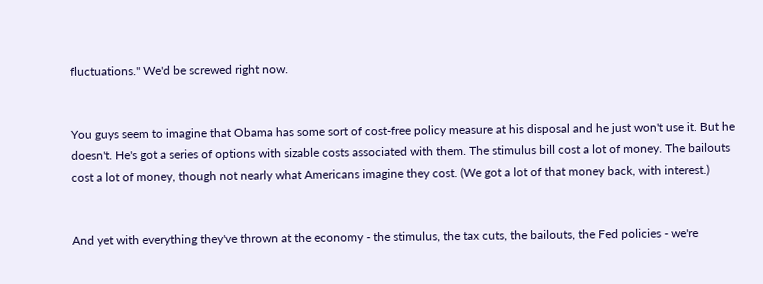fluctuations." We'd be screwed right now.


You guys seem to imagine that Obama has some sort of cost-free policy measure at his disposal and he just won't use it. But he doesn't. He's got a series of options with sizable costs associated with them. The stimulus bill cost a lot of money. The bailouts cost a lot of money, though not nearly what Americans imagine they cost. (We got a lot of that money back, with interest.)


And yet with everything they've thrown at the economy - the stimulus, the tax cuts, the bailouts, the Fed policies - we're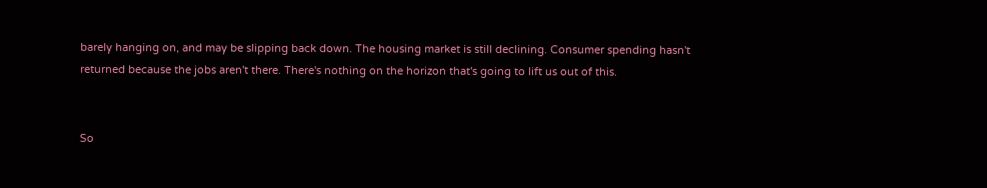barely hanging on, and may be slipping back down. The housing market is still declining. Consumer spending hasn't returned because the jobs aren't there. There's nothing on the horizon that's going to lift us out of this.


So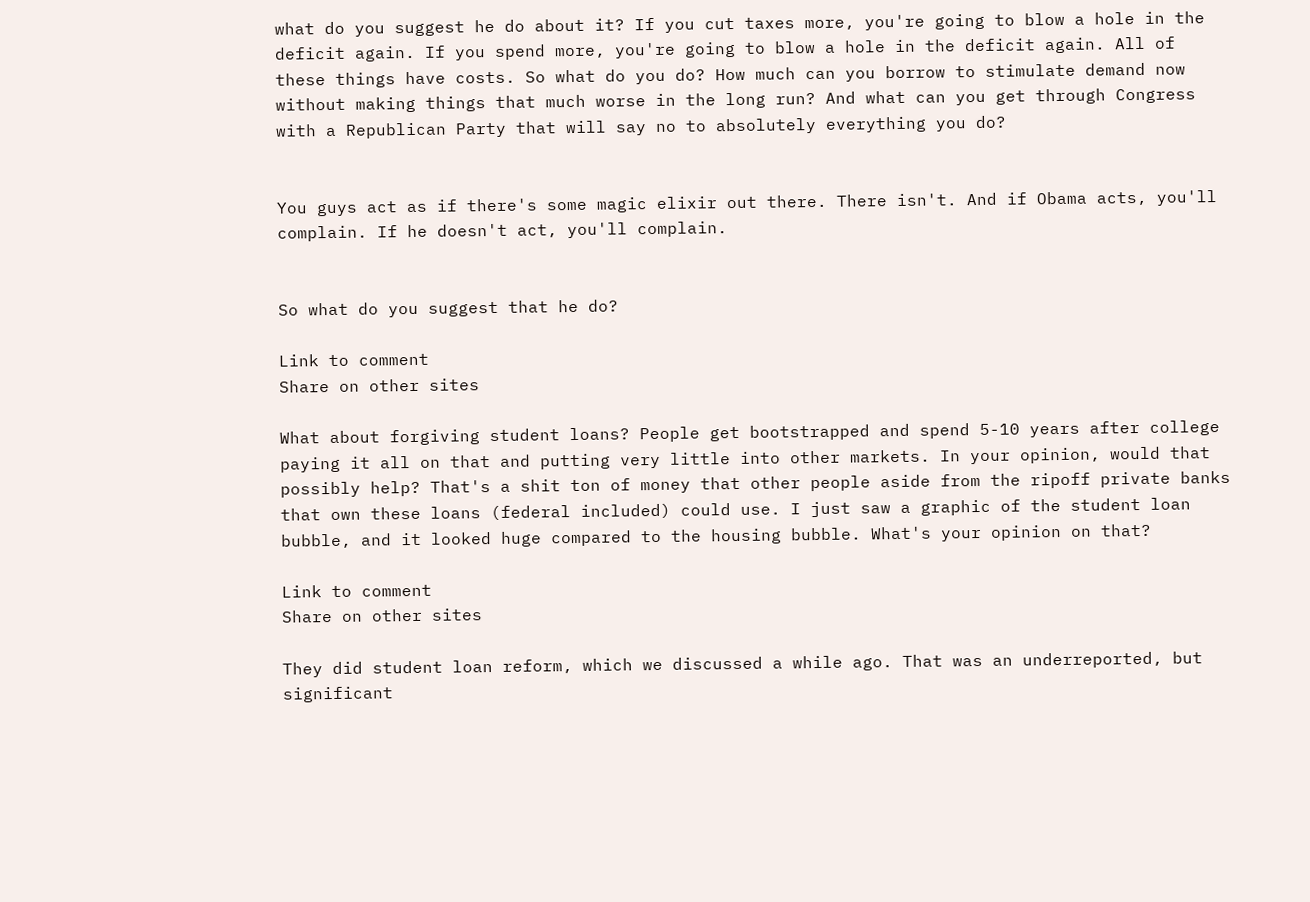what do you suggest he do about it? If you cut taxes more, you're going to blow a hole in the deficit again. If you spend more, you're going to blow a hole in the deficit again. All of these things have costs. So what do you do? How much can you borrow to stimulate demand now without making things that much worse in the long run? And what can you get through Congress with a Republican Party that will say no to absolutely everything you do?


You guys act as if there's some magic elixir out there. There isn't. And if Obama acts, you'll complain. If he doesn't act, you'll complain.


So what do you suggest that he do?

Link to comment
Share on other sites

What about forgiving student loans? People get bootstrapped and spend 5-10 years after college paying it all on that and putting very little into other markets. In your opinion, would that possibly help? That's a shit ton of money that other people aside from the ripoff private banks that own these loans (federal included) could use. I just saw a graphic of the student loan bubble, and it looked huge compared to the housing bubble. What's your opinion on that?

Link to comment
Share on other sites

They did student loan reform, which we discussed a while ago. That was an underreported, but significant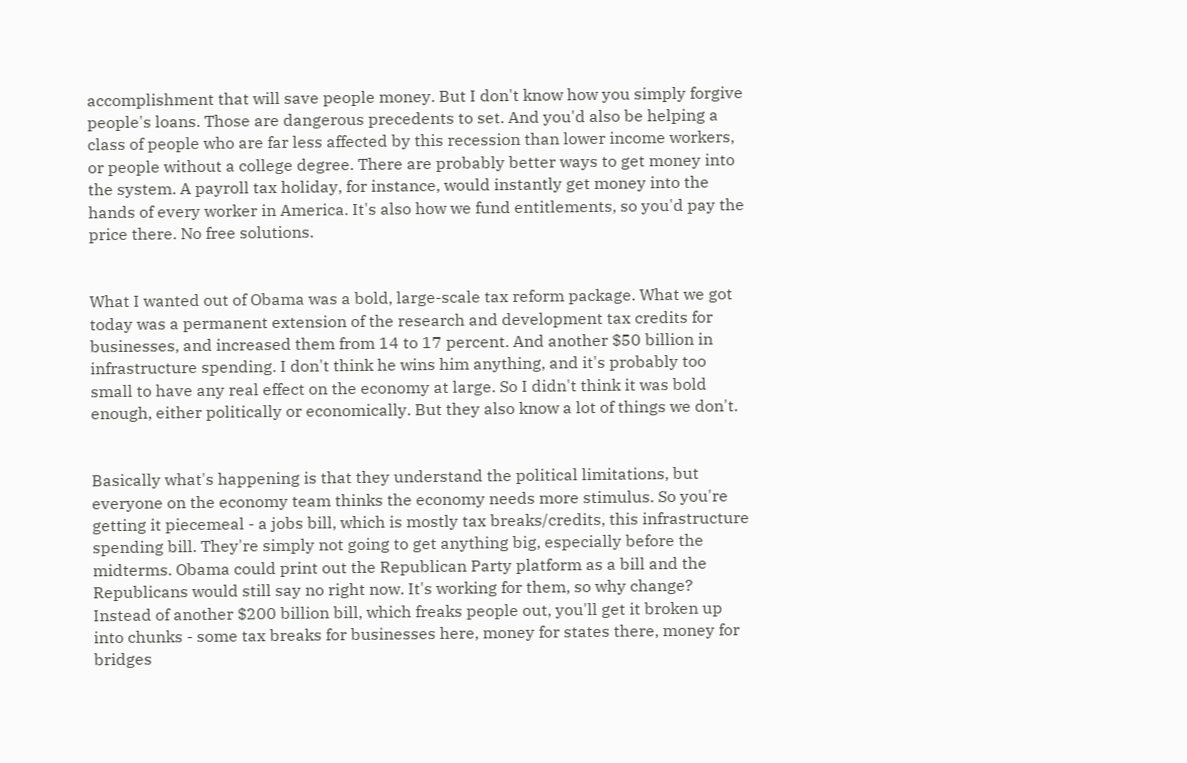accomplishment that will save people money. But I don't know how you simply forgive people's loans. Those are dangerous precedents to set. And you'd also be helping a class of people who are far less affected by this recession than lower income workers, or people without a college degree. There are probably better ways to get money into the system. A payroll tax holiday, for instance, would instantly get money into the hands of every worker in America. It's also how we fund entitlements, so you'd pay the price there. No free solutions.


What I wanted out of Obama was a bold, large-scale tax reform package. What we got today was a permanent extension of the research and development tax credits for businesses, and increased them from 14 to 17 percent. And another $50 billion in infrastructure spending. I don't think he wins him anything, and it's probably too small to have any real effect on the economy at large. So I didn't think it was bold enough, either politically or economically. But they also know a lot of things we don't.


Basically what's happening is that they understand the political limitations, but everyone on the economy team thinks the economy needs more stimulus. So you're getting it piecemeal - a jobs bill, which is mostly tax breaks/credits, this infrastructure spending bill. They're simply not going to get anything big, especially before the midterms. Obama could print out the Republican Party platform as a bill and the Republicans would still say no right now. It's working for them, so why change? Instead of another $200 billion bill, which freaks people out, you'll get it broken up into chunks - some tax breaks for businesses here, money for states there, money for bridges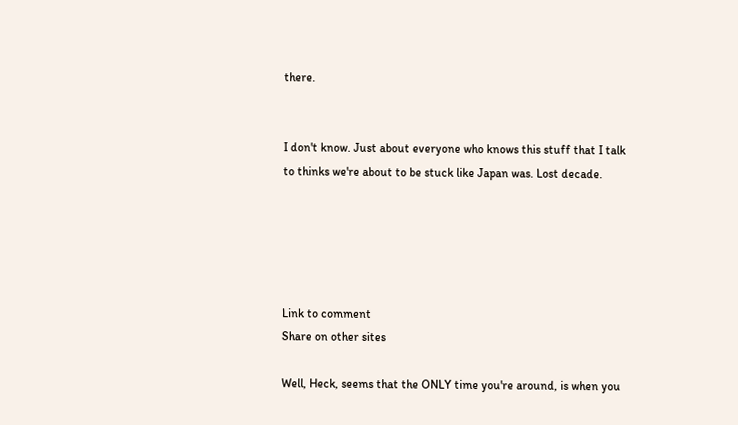there.


I don't know. Just about everyone who knows this stuff that I talk to thinks we're about to be stuck like Japan was. Lost decade.





Link to comment
Share on other sites

Well, Heck, seems that the ONLY time you're around, is when you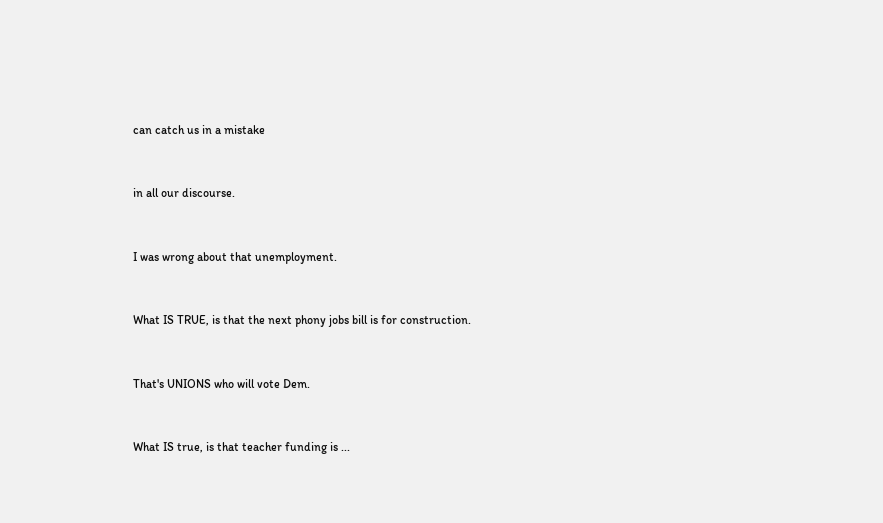can catch us in a mistake


in all our discourse.


I was wrong about that unemployment.


What IS TRUE, is that the next phony jobs bill is for construction.


That's UNIONS who will vote Dem.


What IS true, is that teacher funding is ...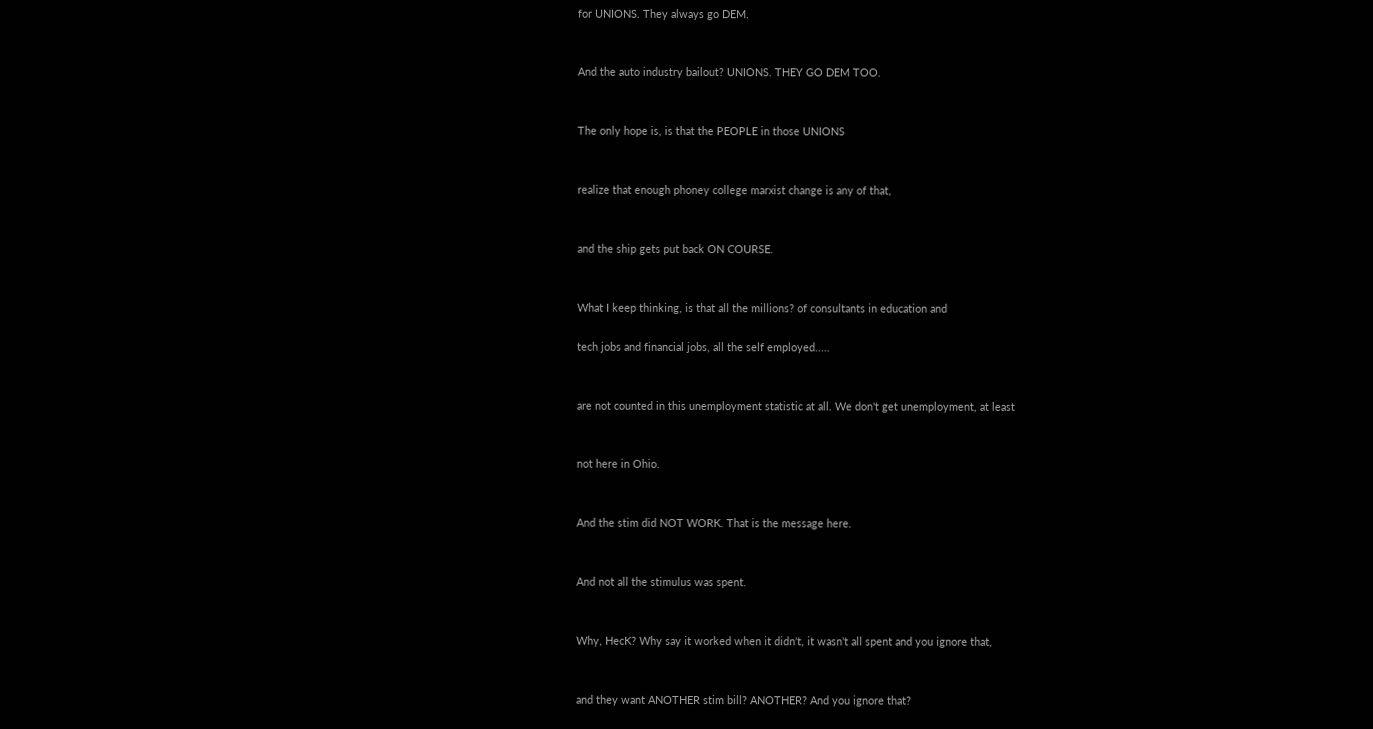for UNIONS. They always go DEM.


And the auto industry bailout? UNIONS. THEY GO DEM TOO.


The only hope is, is that the PEOPLE in those UNIONS


realize that enough phoney college marxist change is any of that,


and the ship gets put back ON COURSE.


What I keep thinking, is that all the millions? of consultants in education and

tech jobs and financial jobs, all the self employed.....


are not counted in this unemployment statistic at all. We don't get unemployment, at least


not here in Ohio.


And the stim did NOT WORK. That is the message here.


And not all the stimulus was spent.


Why, HecK? Why say it worked when it didn't, it wasn't all spent and you ignore that,


and they want ANOTHER stim bill? ANOTHER? And you ignore that?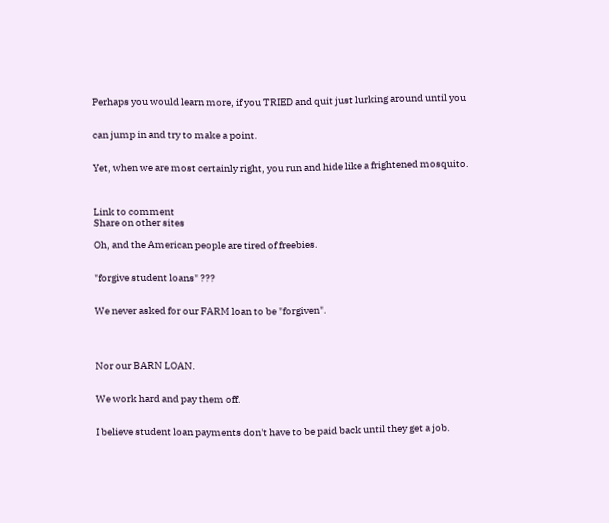Perhaps you would learn more, if you TRIED and quit just lurking around until you


can jump in and try to make a point.


Yet, when we are most certainly right, you run and hide like a frightened mosquito.



Link to comment
Share on other sites

Oh, and the American people are tired of freebies.


"forgive student loans" ???


We never asked for our FARM loan to be "forgiven".




Nor our BARN LOAN.


We work hard and pay them off.


I believe student loan payments don't have to be paid back until they get a job.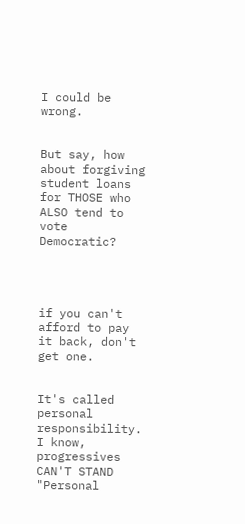I could be wrong.


But say, how about forgiving student loans for THOSE who ALSO tend to vote Democratic?




if you can't afford to pay it back, don't get one.


It's called personal responsibility. I know, progressives CAN'T STAND "Personal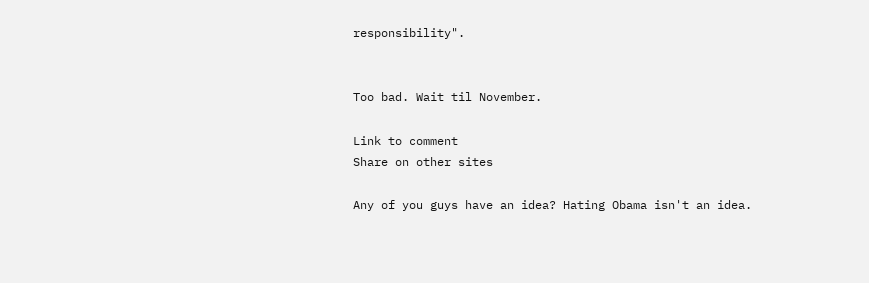responsibility".


Too bad. Wait til November.

Link to comment
Share on other sites

Any of you guys have an idea? Hating Obama isn't an idea.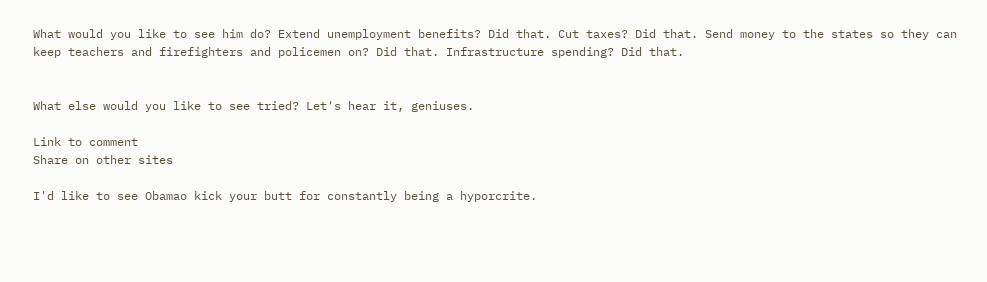What would you like to see him do? Extend unemployment benefits? Did that. Cut taxes? Did that. Send money to the states so they can keep teachers and firefighters and policemen on? Did that. Infrastructure spending? Did that.


What else would you like to see tried? Let's hear it, geniuses.

Link to comment
Share on other sites

I'd like to see Obamao kick your butt for constantly being a hyporcrite.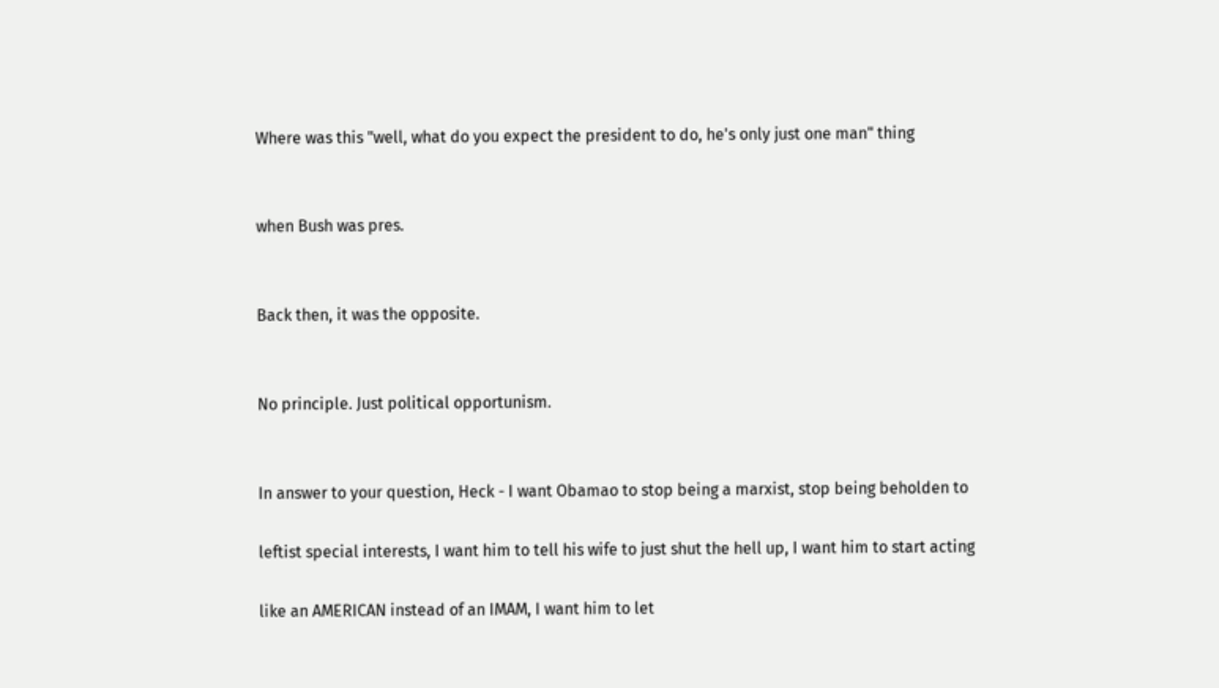Where was this "well, what do you expect the president to do, he's only just one man" thing


when Bush was pres.


Back then, it was the opposite.


No principle. Just political opportunism.


In answer to your question, Heck - I want Obamao to stop being a marxist, stop being beholden to

leftist special interests, I want him to tell his wife to just shut the hell up, I want him to start acting

like an AMERICAN instead of an IMAM, I want him to let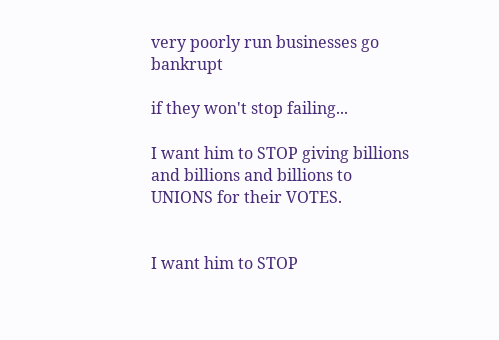very poorly run businesses go bankrupt

if they won't stop failing...

I want him to STOP giving billions and billions and billions to UNIONS for their VOTES.


I want him to STOP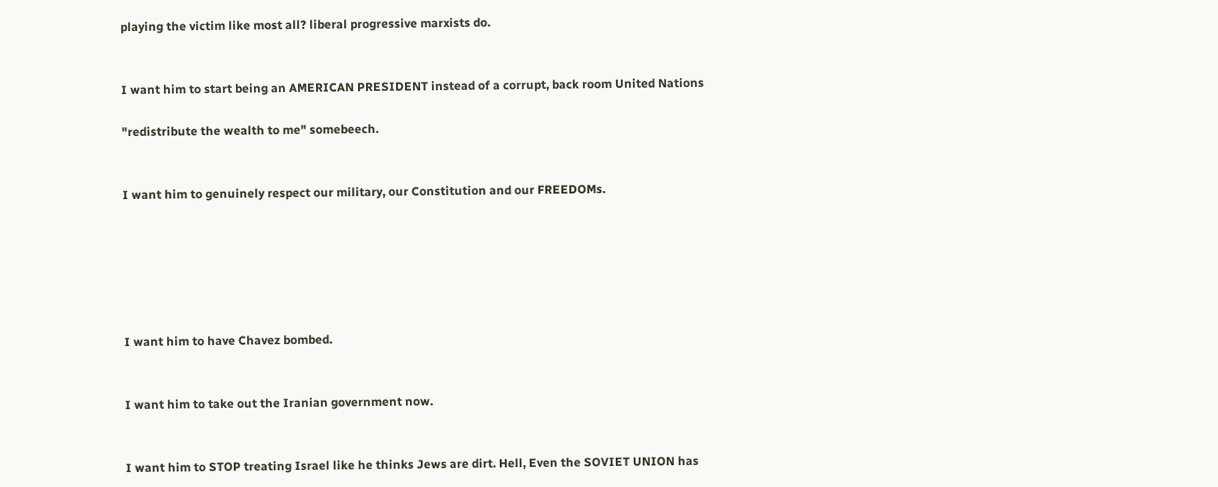playing the victim like most all? liberal progressive marxists do.


I want him to start being an AMERICAN PRESIDENT instead of a corrupt, back room United Nations

"redistribute the wealth to me" somebeech.


I want him to genuinely respect our military, our Constitution and our FREEDOMs.






I want him to have Chavez bombed.


I want him to take out the Iranian government now.


I want him to STOP treating Israel like he thinks Jews are dirt. Hell, Even the SOVIET UNION has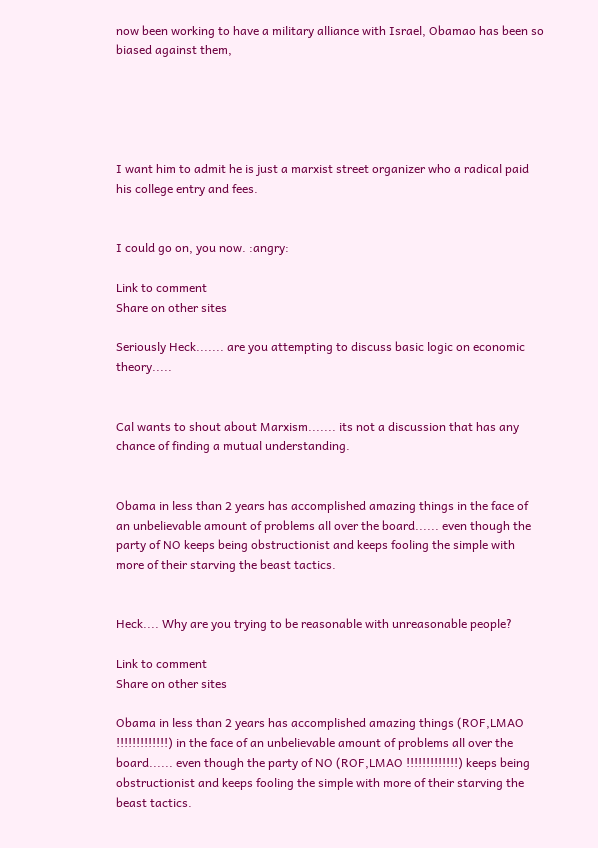now been working to have a military alliance with Israel, Obamao has been so biased against them,





I want him to admit he is just a marxist street organizer who a radical paid his college entry and fees.


I could go on, you now. :angry:

Link to comment
Share on other sites

Seriously Heck....... are you attempting to discuss basic logic on economic theory.....


Cal wants to shout about Marxism....... its not a discussion that has any chance of finding a mutual understanding.


Obama in less than 2 years has accomplished amazing things in the face of an unbelievable amount of problems all over the board...... even though the party of NO keeps being obstructionist and keeps fooling the simple with more of their starving the beast tactics.


Heck.... Why are you trying to be reasonable with unreasonable people?

Link to comment
Share on other sites

Obama in less than 2 years has accomplished amazing things (ROF,LMAO !!!!!!!!!!!!!) in the face of an unbelievable amount of problems all over the board...... even though the party of NO (ROF,LMAO !!!!!!!!!!!!!) keeps being obstructionist and keeps fooling the simple with more of their starving the beast tactics.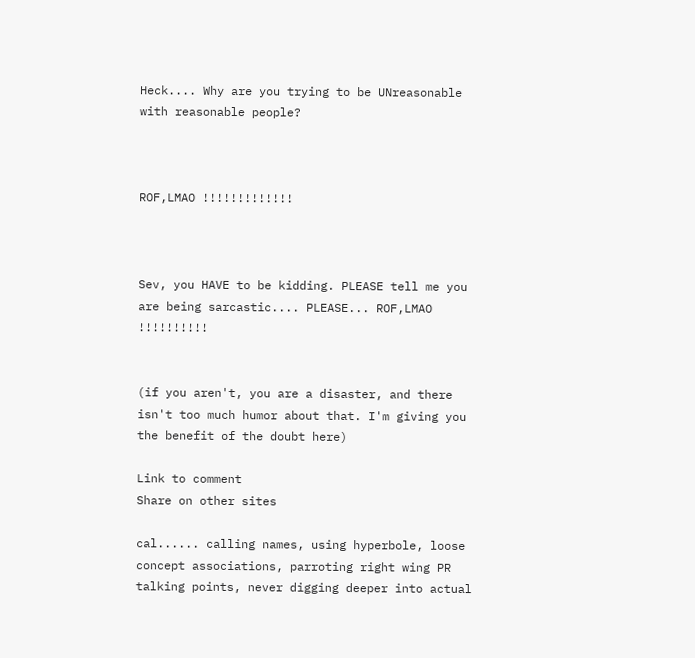Heck.... Why are you trying to be UNreasonable with reasonable people?



ROF,LMAO !!!!!!!!!!!!!



Sev, you HAVE to be kidding. PLEASE tell me you are being sarcastic.... PLEASE... ROF,LMAO !!!!!!!!!!


(if you aren't, you are a disaster, and there isn't too much humor about that. I'm giving you the benefit of the doubt here)

Link to comment
Share on other sites

cal...... calling names, using hyperbole, loose concept associations, parroting right wing PR talking points, never digging deeper into actual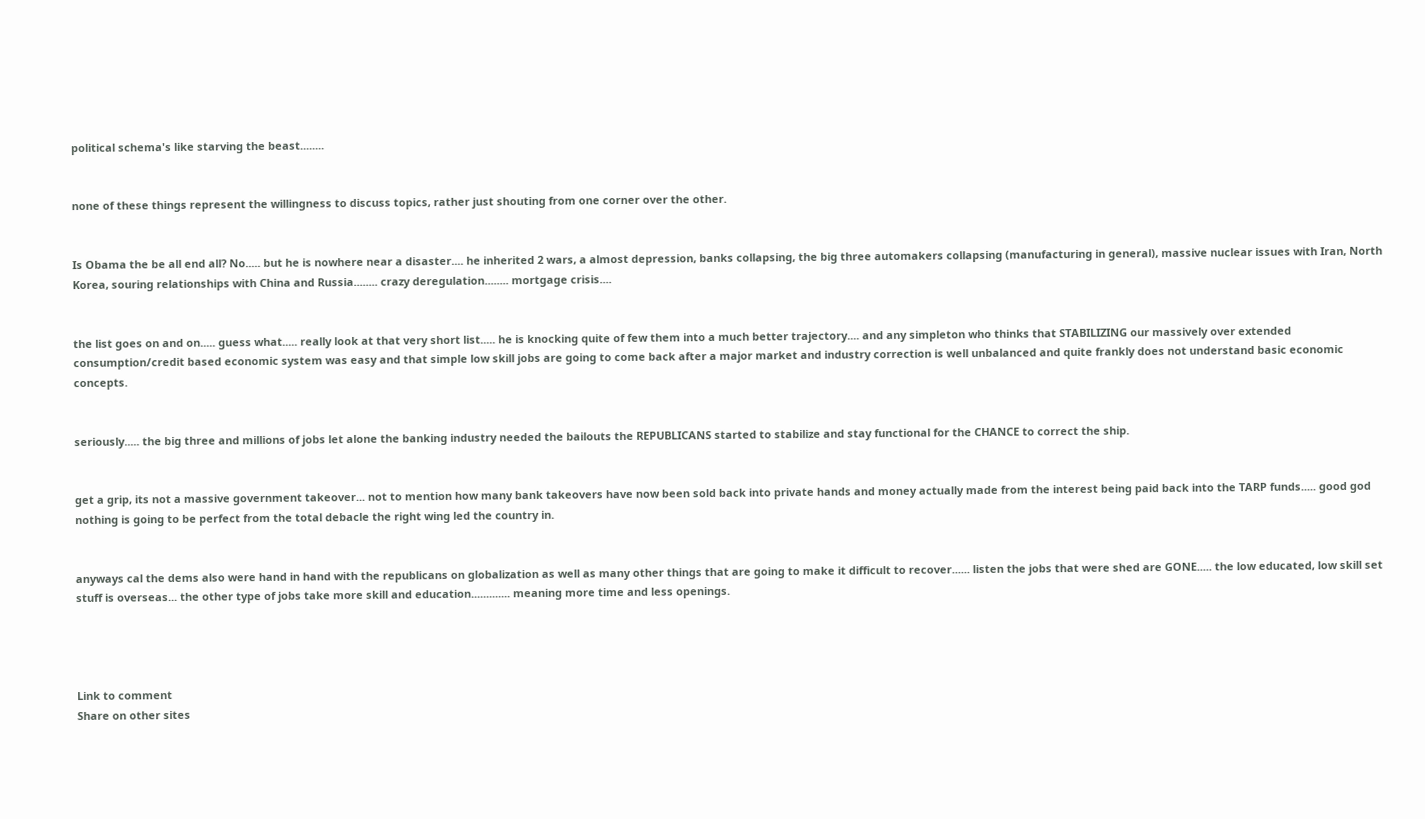political schema's like starving the beast........


none of these things represent the willingness to discuss topics, rather just shouting from one corner over the other.


Is Obama the be all end all? No..... but he is nowhere near a disaster.... he inherited 2 wars, a almost depression, banks collapsing, the big three automakers collapsing (manufacturing in general), massive nuclear issues with Iran, North Korea, souring relationships with China and Russia........ crazy deregulation........ mortgage crisis....


the list goes on and on..... guess what..... really look at that very short list..... he is knocking quite of few them into a much better trajectory.... and any simpleton who thinks that STABILIZING our massively over extended consumption/credit based economic system was easy and that simple low skill jobs are going to come back after a major market and industry correction is well unbalanced and quite frankly does not understand basic economic concepts.


seriously..... the big three and millions of jobs let alone the banking industry needed the bailouts the REPUBLICANS started to stabilize and stay functional for the CHANCE to correct the ship.


get a grip, its not a massive government takeover... not to mention how many bank takeovers have now been sold back into private hands and money actually made from the interest being paid back into the TARP funds..... good god nothing is going to be perfect from the total debacle the right wing led the country in.


anyways cal the dems also were hand in hand with the republicans on globalization as well as many other things that are going to make it difficult to recover...... listen the jobs that were shed are GONE..... the low educated, low skill set stuff is overseas... the other type of jobs take more skill and education............. meaning more time and less openings.




Link to comment
Share on other sites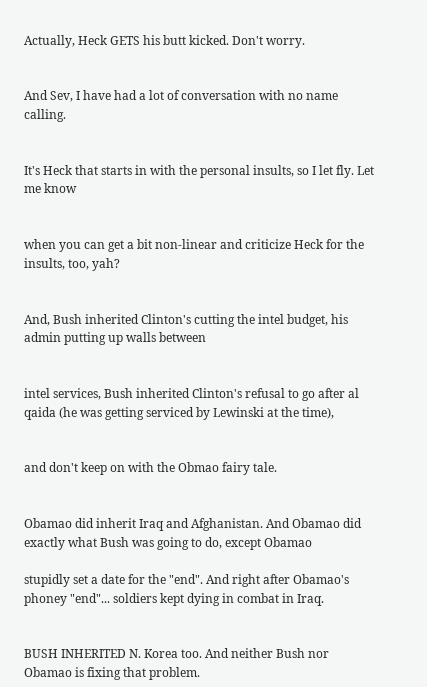Actually, Heck GETS his butt kicked. Don't worry.


And Sev, I have had a lot of conversation with no name calling.


It's Heck that starts in with the personal insults, so I let fly. Let me know


when you can get a bit non-linear and criticize Heck for the insults, too, yah?


And, Bush inherited Clinton's cutting the intel budget, his admin putting up walls between


intel services, Bush inherited Clinton's refusal to go after al qaida (he was getting serviced by Lewinski at the time),


and don't keep on with the Obmao fairy tale.


Obamao did inherit Iraq and Afghanistan. And Obamao did exactly what Bush was going to do, except Obamao

stupidly set a date for the "end". And right after Obamao's phoney "end"... soldiers kept dying in combat in Iraq.


BUSH INHERITED N. Korea too. And neither Bush nor Obamao is fixing that problem.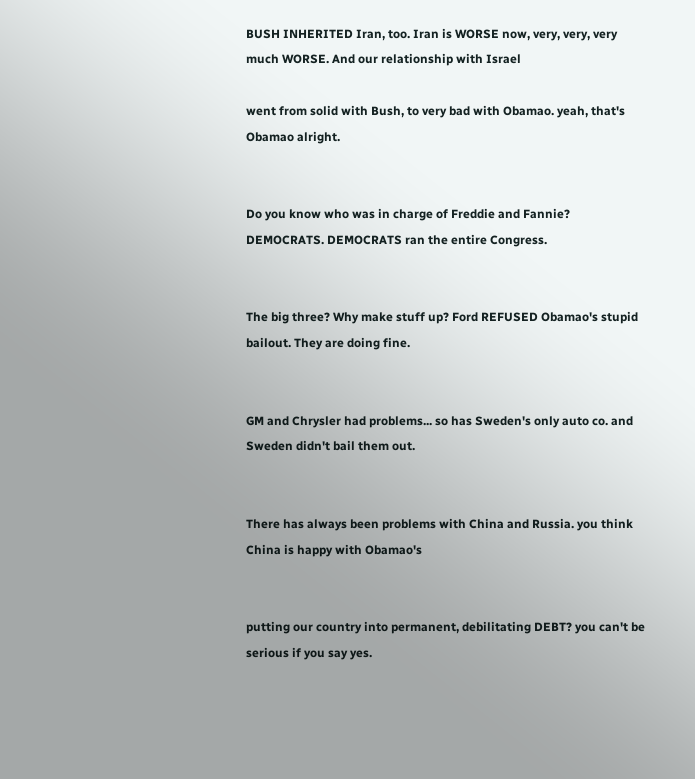BUSH INHERITED Iran, too. Iran is WORSE now, very, very, very much WORSE. And our relationship with Israel

went from solid with Bush, to very bad with Obamao. yeah, that's Obamao alright.


Do you know who was in charge of Freddie and Fannie? DEMOCRATS. DEMOCRATS ran the entire Congress.


The big three? Why make stuff up? Ford REFUSED Obamao's stupid bailout. They are doing fine.


GM and Chrysler had problems... so has Sweden's only auto co. and Sweden didn't bail them out.


There has always been problems with China and Russia. you think China is happy with Obamao's


putting our country into permanent, debilitating DEBT? you can't be serious if you say yes.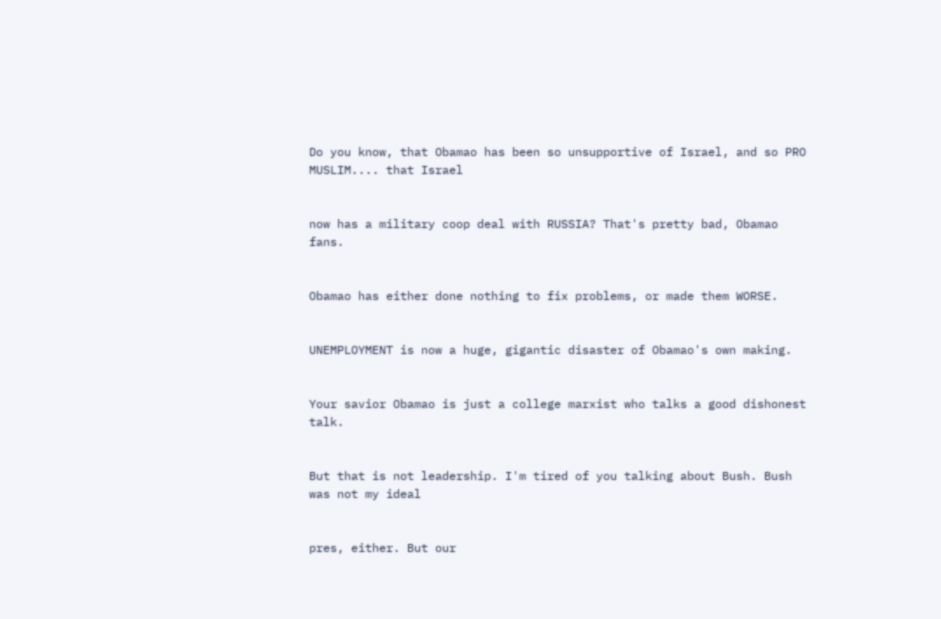Do you know, that Obamao has been so unsupportive of Israel, and so PRO MUSLIM.... that Israel


now has a military coop deal with RUSSIA? That's pretty bad, Obamao fans.


Obamao has either done nothing to fix problems, or made them WORSE.


UNEMPLOYMENT is now a huge, gigantic disaster of Obamao's own making.


Your savior Obamao is just a college marxist who talks a good dishonest talk.


But that is not leadership. I'm tired of you talking about Bush. Bush was not my ideal


pres, either. But our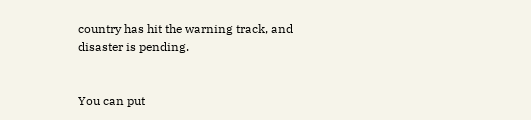country has hit the warning track, and disaster is pending.


You can put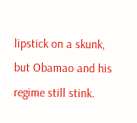lipstick on a skunk, but Obamao and his regime still stink.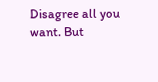Disagree all you want. But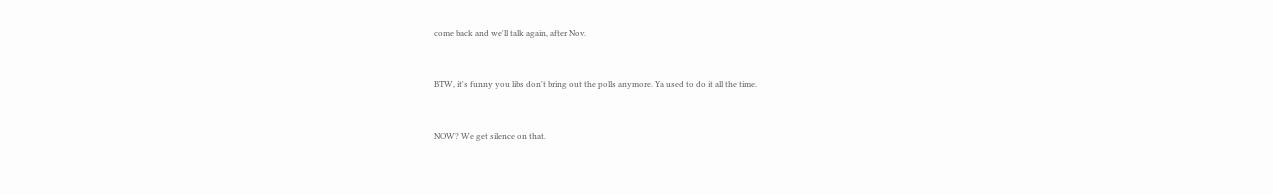come back and we'll talk again, after Nov.


BTW, it's funny you libs don't bring out the polls anymore. Ya used to do it all the time.


NOW? We get silence on that.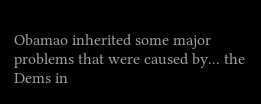Obamao inherited some major problems that were caused by... the Dems in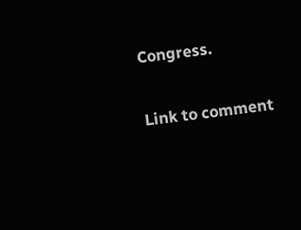Congress.

Link to comment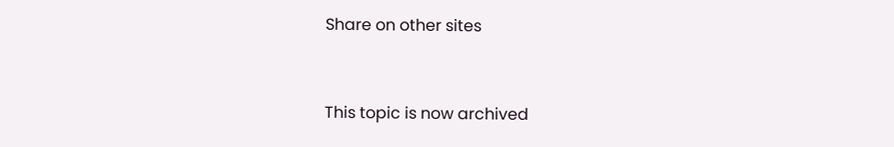Share on other sites


This topic is now archived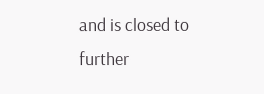and is closed to further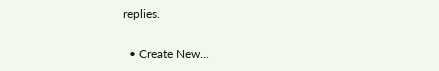replies.

  • Create New...